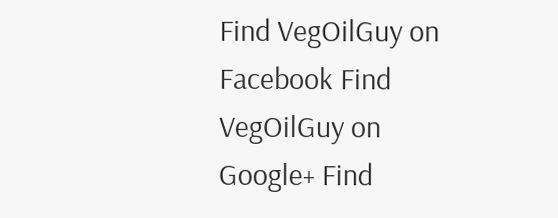Find VegOilGuy on Facebook Find VegOilGuy on Google+ Find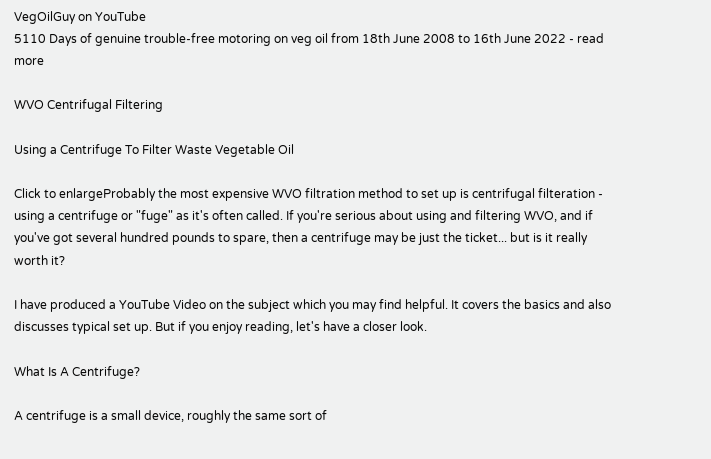VegOilGuy on YouTube
5110 Days of genuine trouble-free motoring on veg oil from 18th June 2008 to 16th June 2022 - read more

WVO Centrifugal Filtering

Using a Centrifuge To Filter Waste Vegetable Oil

Click to enlargeProbably the most expensive WVO filtration method to set up is centrifugal filteration - using a centrifuge or "fuge" as it's often called. If you're serious about using and filtering WVO, and if you've got several hundred pounds to spare, then a centrifuge may be just the ticket... but is it really worth it?

I have produced a YouTube Video on the subject which you may find helpful. It covers the basics and also discusses typical set up. But if you enjoy reading, let's have a closer look.

What Is A Centrifuge?

A centrifuge is a small device, roughly the same sort of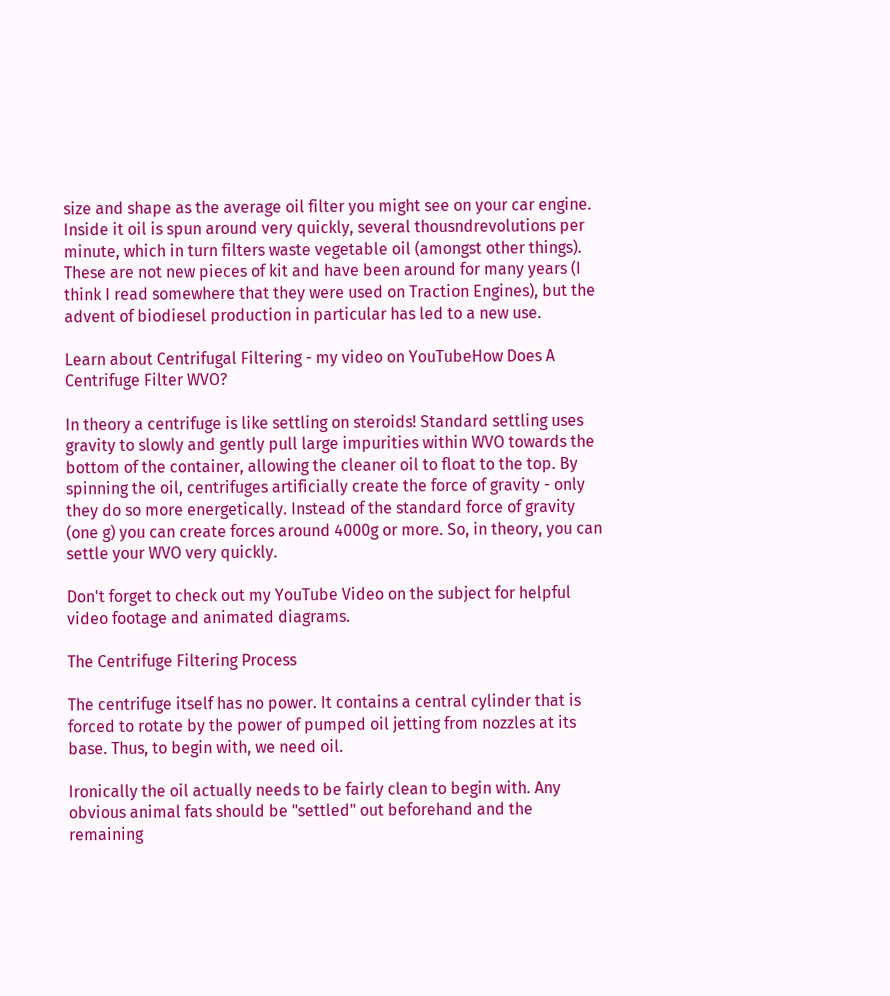size and shape as the average oil filter you might see on your car engine. Inside it oil is spun around very quickly, several thousndrevolutions per minute, which in turn filters waste vegetable oil (amongst other things). These are not new pieces of kit and have been around for many years (I think I read somewhere that they were used on Traction Engines), but the advent of biodiesel production in particular has led to a new use.

Learn about Centrifugal Filtering - my video on YouTubeHow Does A Centrifuge Filter WVO?

In theory a centrifuge is like settling on steroids! Standard settling uses gravity to slowly and gently pull large impurities within WVO towards the bottom of the container, allowing the cleaner oil to float to the top. By spinning the oil, centrifuges artificially create the force of gravity - only they do so more energetically. Instead of the standard force of gravity (one g) you can create forces around 4000g or more. So, in theory, you can settle your WVO very quickly.

Don't forget to check out my YouTube Video on the subject for helpful video footage and animated diagrams.

The Centrifuge Filtering Process

The centrifuge itself has no power. It contains a central cylinder that is forced to rotate by the power of pumped oil jetting from nozzles at its base. Thus, to begin with, we need oil.

Ironically the oil actually needs to be fairly clean to begin with. Any obvious animal fats should be "settled" out beforehand and the remaining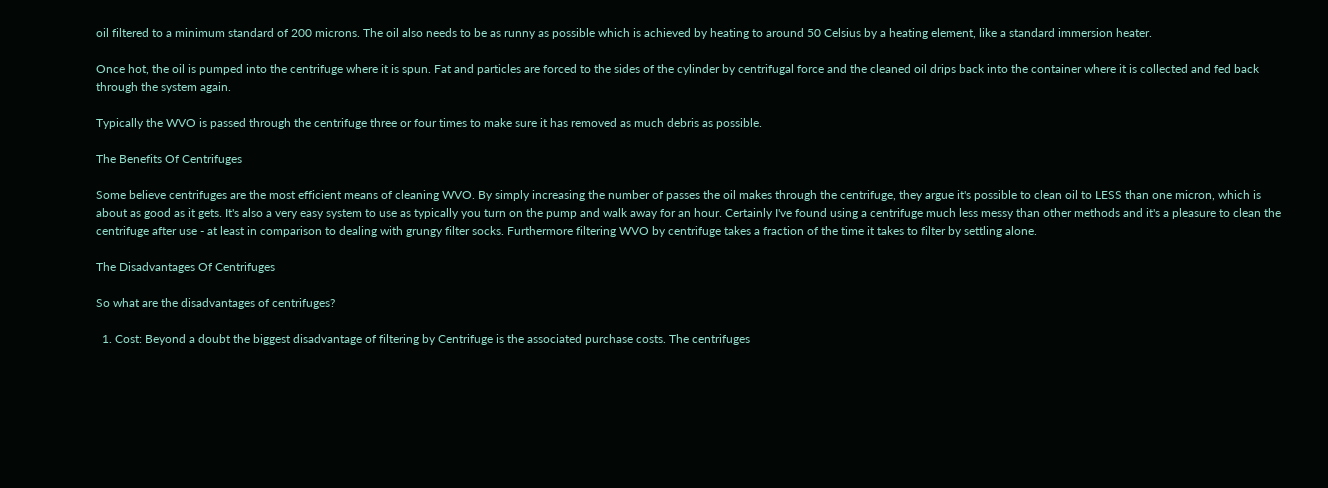oil filtered to a minimum standard of 200 microns. The oil also needs to be as runny as possible which is achieved by heating to around 50 Celsius by a heating element, like a standard immersion heater.

Once hot, the oil is pumped into the centrifuge where it is spun. Fat and particles are forced to the sides of the cylinder by centrifugal force and the cleaned oil drips back into the container where it is collected and fed back through the system again.

Typically the WVO is passed through the centrifuge three or four times to make sure it has removed as much debris as possible.

The Benefits Of Centrifuges

Some believe centrifuges are the most efficient means of cleaning WVO. By simply increasing the number of passes the oil makes through the centrifuge, they argue it's possible to clean oil to LESS than one micron, which is about as good as it gets. It's also a very easy system to use as typically you turn on the pump and walk away for an hour. Certainly I've found using a centrifuge much less messy than other methods and it's a pleasure to clean the centrifuge after use - at least in comparison to dealing with grungy filter socks. Furthermore filtering WVO by centrifuge takes a fraction of the time it takes to filter by settling alone.

The Disadvantages Of Centrifuges

So what are the disadvantages of centrifuges?

  1. Cost: Beyond a doubt the biggest disadvantage of filtering by Centrifuge is the associated purchase costs. The centrifuges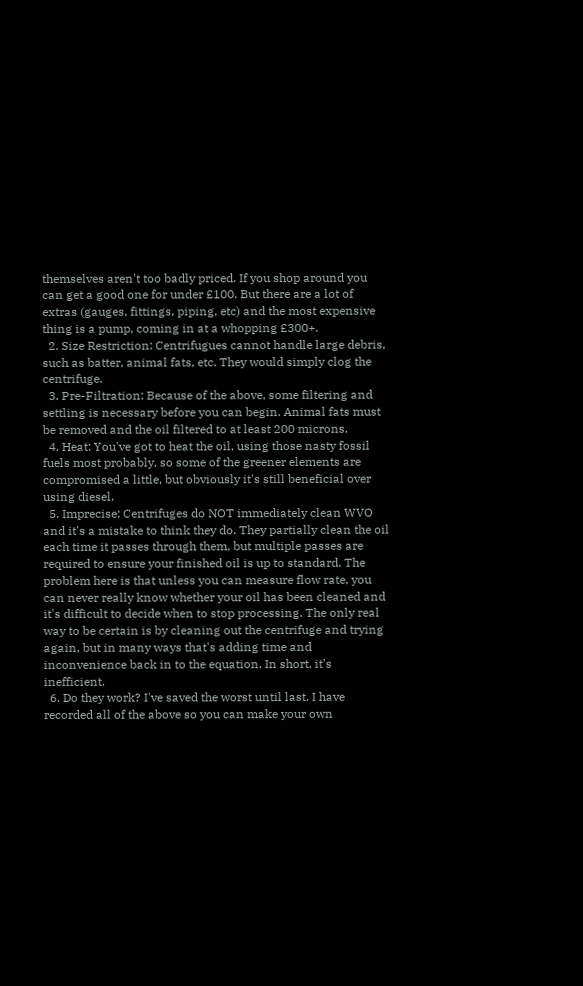themselves aren't too badly priced. If you shop around you can get a good one for under £100. But there are a lot of extras (gauges, fittings, piping, etc) and the most expensive thing is a pump, coming in at a whopping £300+.
  2. Size Restriction: Centrifugues cannot handle large debris, such as batter, animal fats, etc. They would simply clog the centrifuge.
  3. Pre-Filtration: Because of the above, some filtering and settling is necessary before you can begin. Animal fats must be removed and the oil filtered to at least 200 microns.
  4. Heat: You've got to heat the oil, using those nasty fossil fuels most probably, so some of the greener elements are compromised a little, but obviously it's still beneficial over using diesel.
  5. Imprecise: Centrifuges do NOT immediately clean WVO and it's a mistake to think they do. They partially clean the oil each time it passes through them, but multiple passes are required to ensure your finished oil is up to standard. The problem here is that unless you can measure flow rate, you can never really know whether your oil has been cleaned and it's difficult to decide when to stop processing. The only real way to be certain is by cleaning out the centrifuge and trying again, but in many ways that's adding time and inconvenience back in to the equation. In short, it's inefficient.
  6. Do they work? I've saved the worst until last. I have recorded all of the above so you can make your own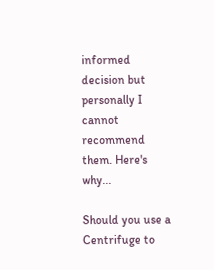informed decision but personally I cannot recommend them. Here's why...

Should you use a Centrifuge to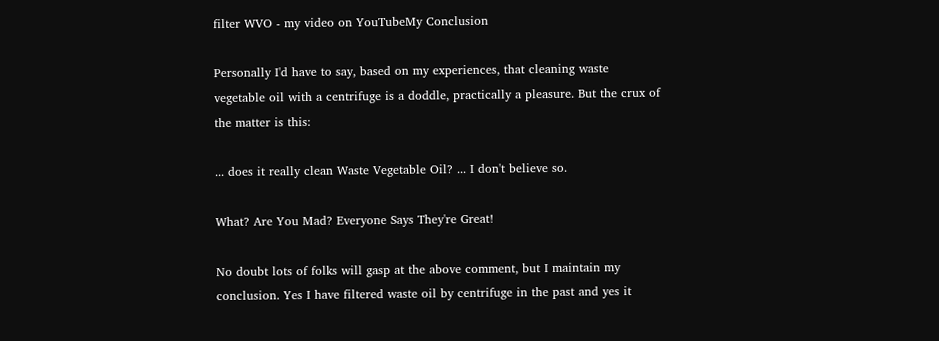filter WVO - my video on YouTubeMy Conclusion

Personally I'd have to say, based on my experiences, that cleaning waste vegetable oil with a centrifuge is a doddle, practically a pleasure. But the crux of the matter is this:

... does it really clean Waste Vegetable Oil? ... I don't believe so.

What? Are You Mad? Everyone Says They're Great!

No doubt lots of folks will gasp at the above comment, but I maintain my conclusion. Yes I have filtered waste oil by centrifuge in the past and yes it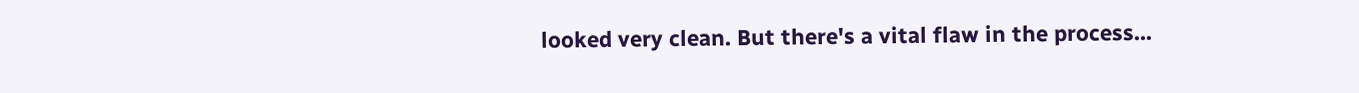looked very clean. But there's a vital flaw in the process...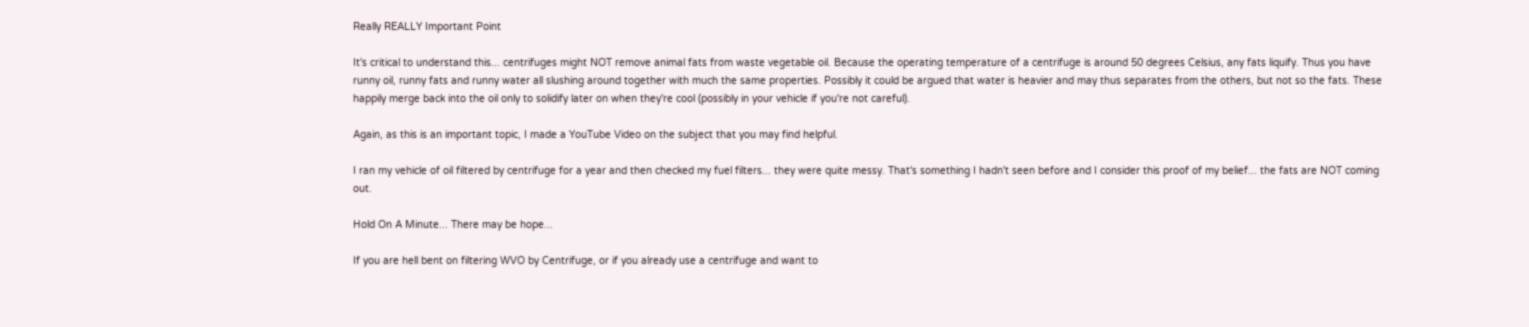Really REALLY Important Point

It's critical to understand this... centrifuges might NOT remove animal fats from waste vegetable oil. Because the operating temperature of a centrifuge is around 50 degrees Celsius, any fats liquify. Thus you have runny oil, runny fats and runny water all slushing around together with much the same properties. Possibly it could be argued that water is heavier and may thus separates from the others, but not so the fats. These happily merge back into the oil only to solidify later on when they're cool (possibly in your vehicle if you're not careful).

Again, as this is an important topic, I made a YouTube Video on the subject that you may find helpful.

I ran my vehicle of oil filtered by centrifuge for a year and then checked my fuel filters... they were quite messy. That's something I hadn't seen before and I consider this proof of my belief... the fats are NOT coming out.

Hold On A Minute... There may be hope...

If you are hell bent on filtering WVO by Centrifuge, or if you already use a centrifuge and want to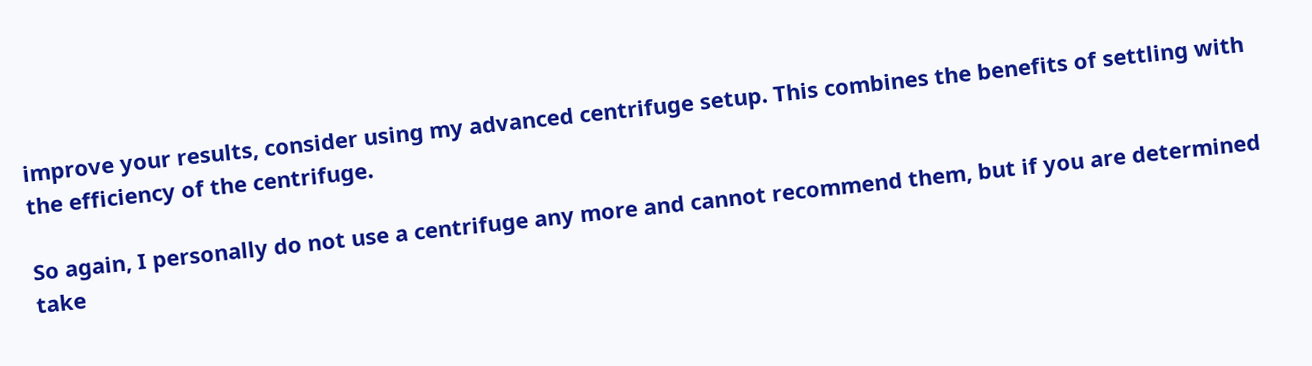improve your results, consider using my advanced centrifuge setup. This combines the benefits of settling with the efficiency of the centrifuge.

So again, I personally do not use a centrifuge any more and cannot recommend them, but if you are determined take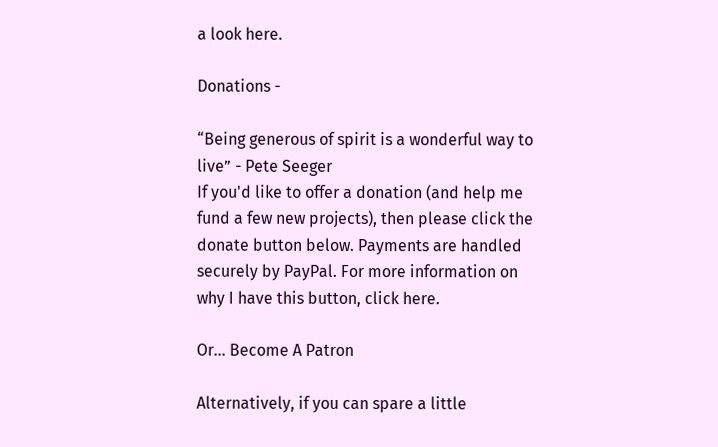a look here.

Donations -

“Being generous of spirit is a wonderful way to live” - Pete Seeger
If you'd like to offer a donation (and help me fund a few new projects), then please click the donate button below. Payments are handled securely by PayPal. For more information on why I have this button, click here.

Or... Become A Patron

Alternatively, if you can spare a little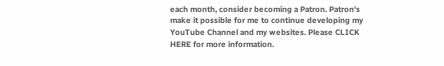each month, consider becoming a Patron. Patron's make it possible for me to continue developing my YouTube Channel and my websites. Please CLICK HERE for more information.